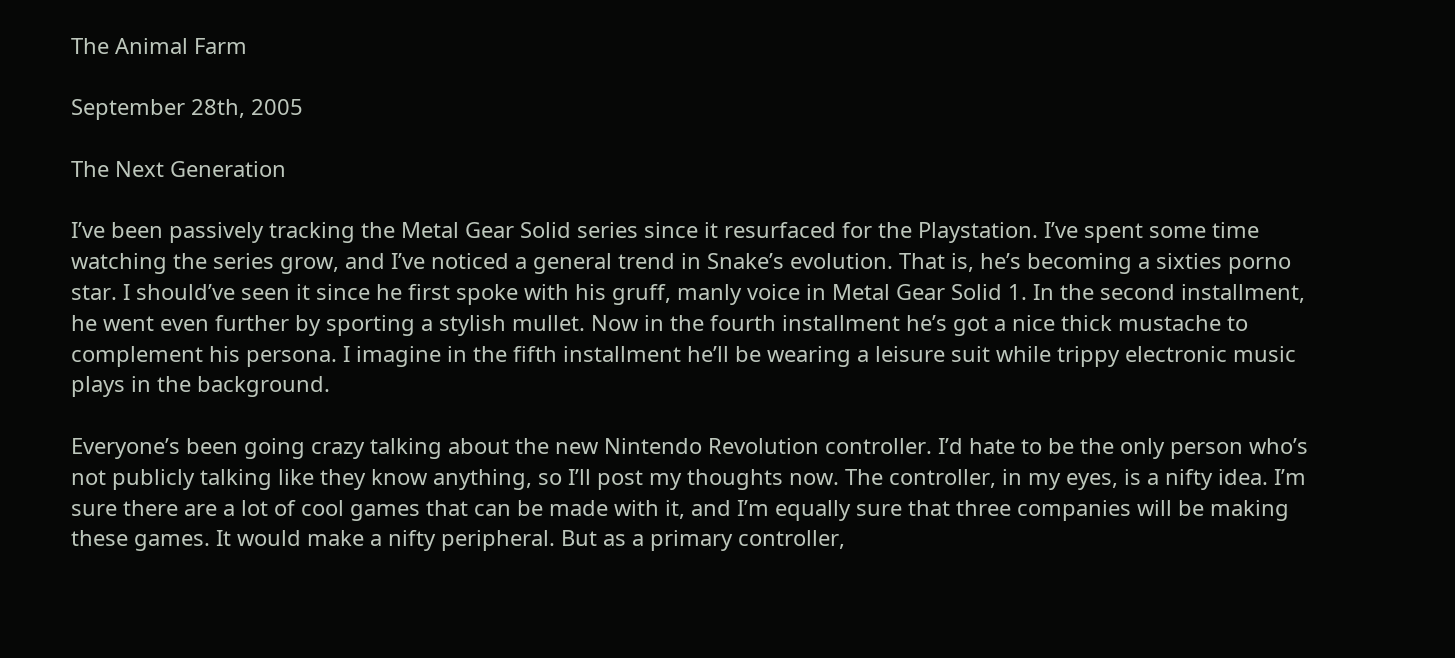The Animal Farm

September 28th, 2005

The Next Generation

I’ve been passively tracking the Metal Gear Solid series since it resurfaced for the Playstation. I’ve spent some time watching the series grow, and I’ve noticed a general trend in Snake’s evolution. That is, he’s becoming a sixties porno star. I should’ve seen it since he first spoke with his gruff, manly voice in Metal Gear Solid 1. In the second installment, he went even further by sporting a stylish mullet. Now in the fourth installment he’s got a nice thick mustache to complement his persona. I imagine in the fifth installment he’ll be wearing a leisure suit while trippy electronic music plays in the background.

Everyone’s been going crazy talking about the new Nintendo Revolution controller. I’d hate to be the only person who’s not publicly talking like they know anything, so I’ll post my thoughts now. The controller, in my eyes, is a nifty idea. I’m sure there are a lot of cool games that can be made with it, and I’m equally sure that three companies will be making these games. It would make a nifty peripheral. But as a primary controller,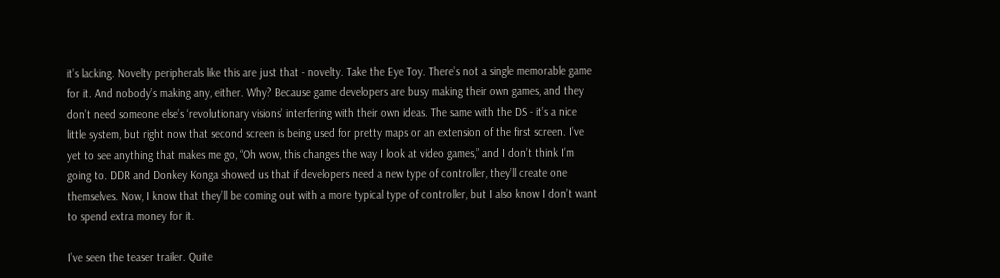it’s lacking. Novelty peripherals like this are just that - novelty. Take the Eye Toy. There’s not a single memorable game for it. And nobody’s making any, either. Why? Because game developers are busy making their own games, and they don’t need someone else’s ‘revolutionary visions’ interfering with their own ideas. The same with the DS - it’s a nice little system, but right now that second screen is being used for pretty maps or an extension of the first screen. I’ve yet to see anything that makes me go, “Oh wow, this changes the way I look at video games,” and I don’t think I’m going to. DDR and Donkey Konga showed us that if developers need a new type of controller, they’ll create one themselves. Now, I know that they’ll be coming out with a more typical type of controller, but I also know I don’t want to spend extra money for it.

I’ve seen the teaser trailer. Quite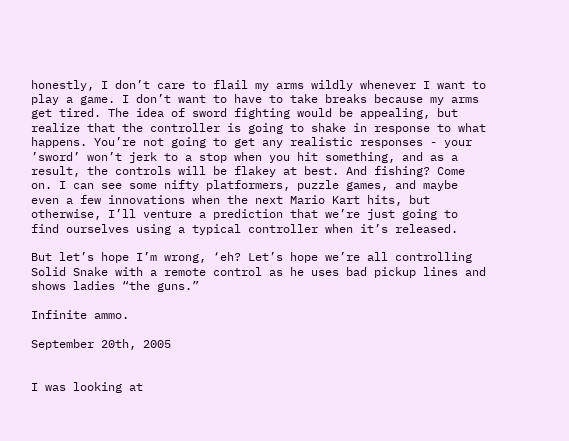honestly, I don’t care to flail my arms wildly whenever I want to play a game. I don’t want to have to take breaks because my arms get tired. The idea of sword fighting would be appealing, but realize that the controller is going to shake in response to what happens. You’re not going to get any realistic responses - your ’sword’ won’t jerk to a stop when you hit something, and as a result, the controls will be flakey at best. And fishing? Come on. I can see some nifty platformers, puzzle games, and maybe even a few innovations when the next Mario Kart hits, but otherwise, I’ll venture a prediction that we’re just going to find ourselves using a typical controller when it’s released.

But let’s hope I’m wrong, ‘eh? Let’s hope we’re all controlling Solid Snake with a remote control as he uses bad pickup lines and shows ladies “the guns.”

Infinite ammo.

September 20th, 2005


I was looking at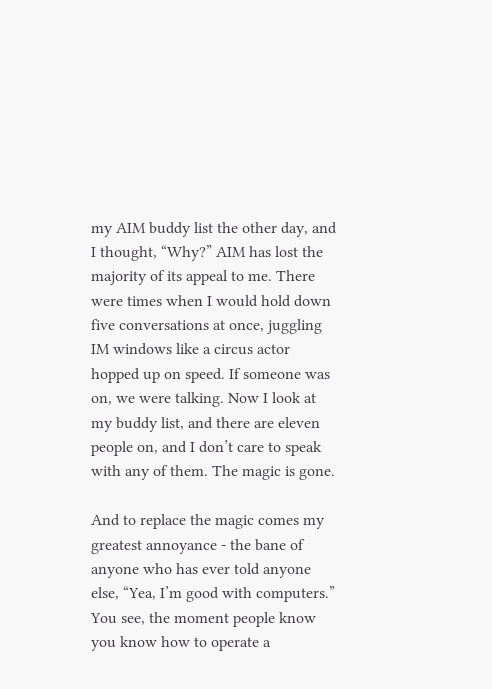my AIM buddy list the other day, and I thought, “Why?” AIM has lost the majority of its appeal to me. There were times when I would hold down five conversations at once, juggling IM windows like a circus actor hopped up on speed. If someone was on, we were talking. Now I look at my buddy list, and there are eleven people on, and I don’t care to speak with any of them. The magic is gone.

And to replace the magic comes my greatest annoyance - the bane of anyone who has ever told anyone else, “Yea, I’m good with computers.” You see, the moment people know you know how to operate a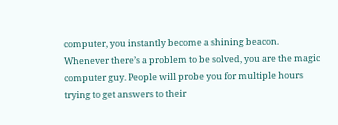computer, you instantly become a shining beacon. Whenever there’s a problem to be solved, you are the magic computer guy. People will probe you for multiple hours trying to get answers to their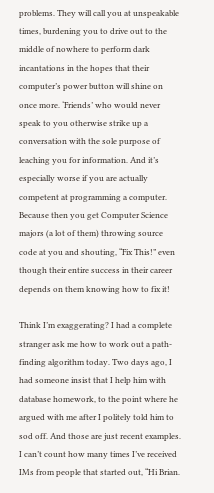problems. They will call you at unspeakable times, burdening you to drive out to the middle of nowhere to perform dark incantations in the hopes that their computer’s power button will shine on once more. ‘Friends’ who would never speak to you otherwise strike up a conversation with the sole purpose of leaching you for information. And it’s especially worse if you are actually competent at programming a computer. Because then you get Computer Science majors (a lot of them) throwing source code at you and shouting, “Fix This!” even though their entire success in their career depends on them knowing how to fix it!

Think I’m exaggerating? I had a complete stranger ask me how to work out a path-finding algorithm today. Two days ago, I had someone insist that I help him with database homework, to the point where he argued with me after I politely told him to sod off. And those are just recent examples. I can’t count how many times I’ve received IMs from people that started out, “Hi Brian.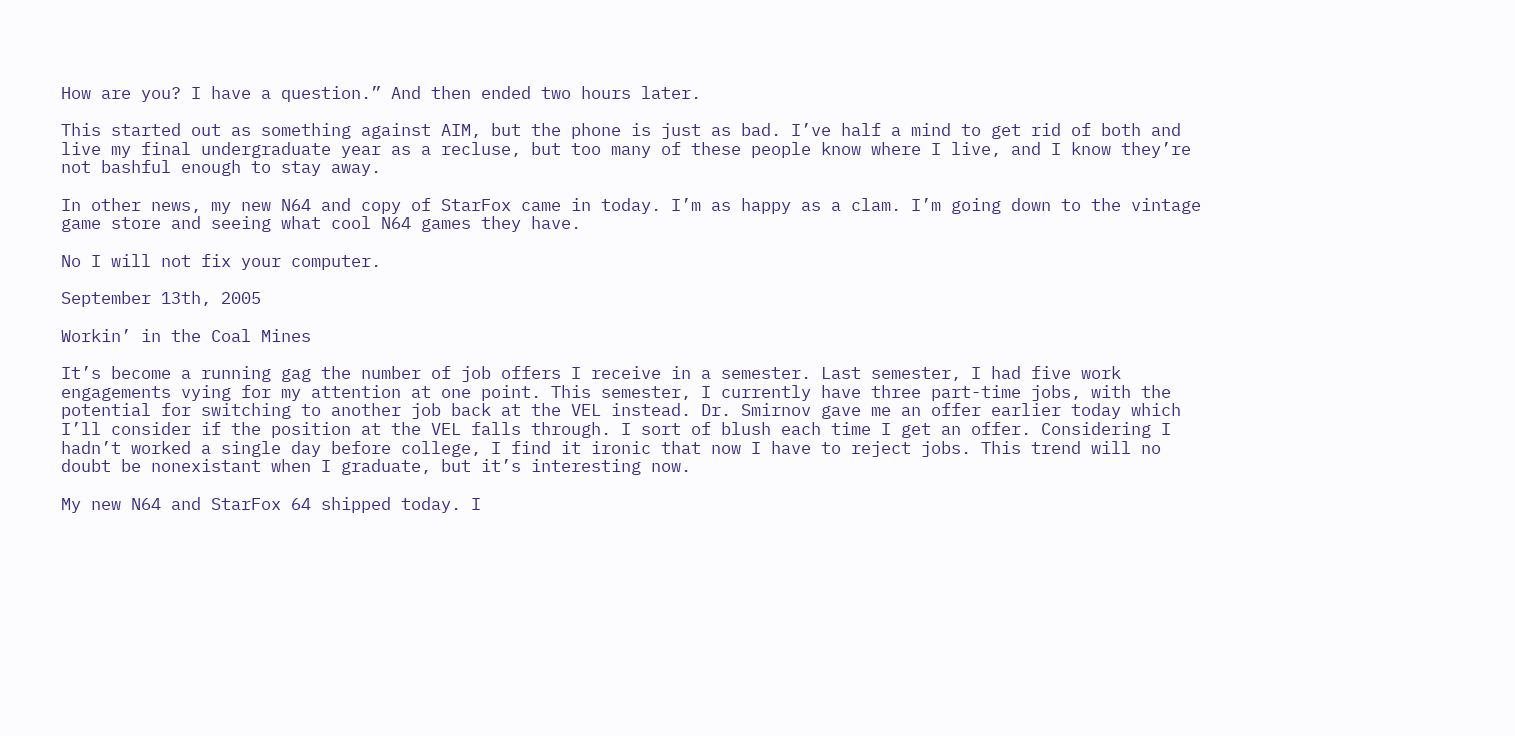How are you? I have a question.” And then ended two hours later.

This started out as something against AIM, but the phone is just as bad. I’ve half a mind to get rid of both and live my final undergraduate year as a recluse, but too many of these people know where I live, and I know they’re not bashful enough to stay away.

In other news, my new N64 and copy of StarFox came in today. I’m as happy as a clam. I’m going down to the vintage game store and seeing what cool N64 games they have.

No I will not fix your computer.

September 13th, 2005

Workin’ in the Coal Mines

It’s become a running gag the number of job offers I receive in a semester. Last semester, I had five work engagements vying for my attention at one point. This semester, I currently have three part-time jobs, with the potential for switching to another job back at the VEL instead. Dr. Smirnov gave me an offer earlier today which I’ll consider if the position at the VEL falls through. I sort of blush each time I get an offer. Considering I hadn’t worked a single day before college, I find it ironic that now I have to reject jobs. This trend will no doubt be nonexistant when I graduate, but it’s interesting now.

My new N64 and StarFox 64 shipped today. I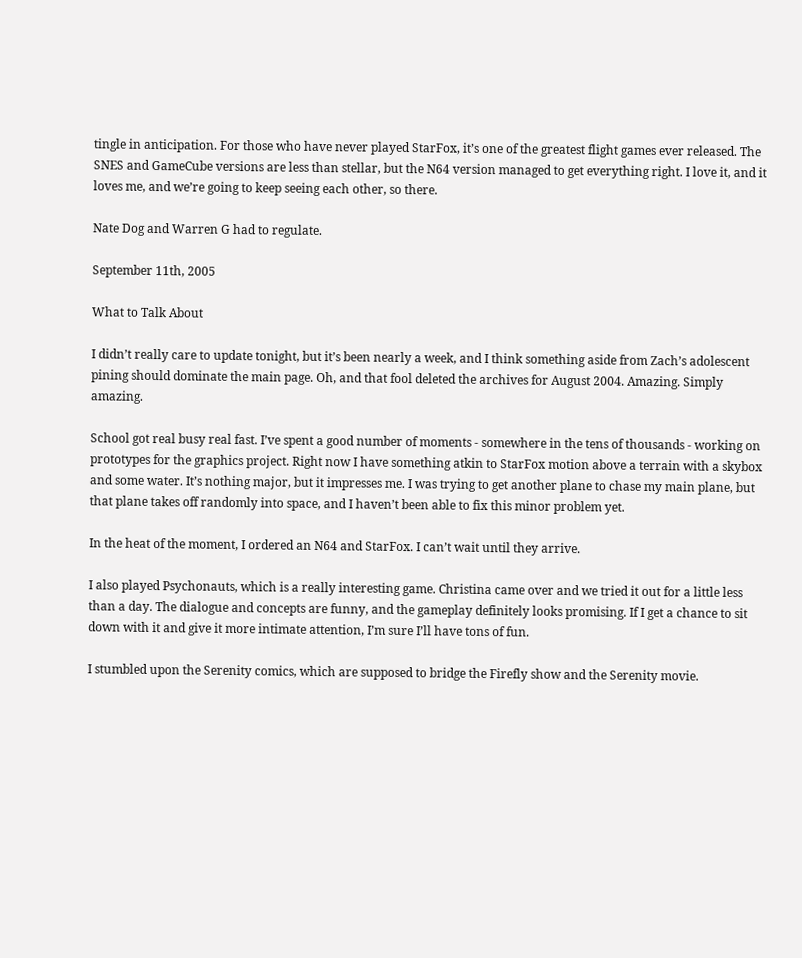tingle in anticipation. For those who have never played StarFox, it’s one of the greatest flight games ever released. The SNES and GameCube versions are less than stellar, but the N64 version managed to get everything right. I love it, and it loves me, and we’re going to keep seeing each other, so there.

Nate Dog and Warren G had to regulate.

September 11th, 2005

What to Talk About

I didn’t really care to update tonight, but it’s been nearly a week, and I think something aside from Zach’s adolescent pining should dominate the main page. Oh, and that fool deleted the archives for August 2004. Amazing. Simply amazing.

School got real busy real fast. I’ve spent a good number of moments - somewhere in the tens of thousands - working on prototypes for the graphics project. Right now I have something atkin to StarFox motion above a terrain with a skybox and some water. It’s nothing major, but it impresses me. I was trying to get another plane to chase my main plane, but that plane takes off randomly into space, and I haven’t been able to fix this minor problem yet.

In the heat of the moment, I ordered an N64 and StarFox. I can’t wait until they arrive.

I also played Psychonauts, which is a really interesting game. Christina came over and we tried it out for a little less than a day. The dialogue and concepts are funny, and the gameplay definitely looks promising. If I get a chance to sit down with it and give it more intimate attention, I’m sure I’ll have tons of fun.

I stumbled upon the Serenity comics, which are supposed to bridge the Firefly show and the Serenity movie.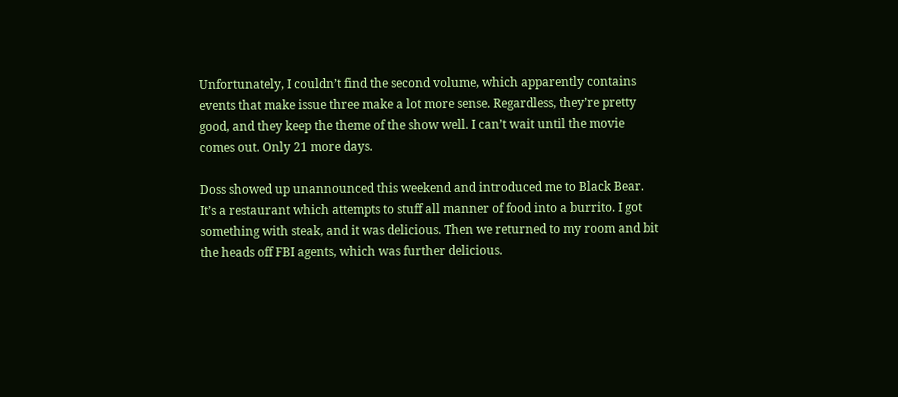Unfortunately, I couldn’t find the second volume, which apparently contains events that make issue three make a lot more sense. Regardless, they’re pretty good, and they keep the theme of the show well. I can’t wait until the movie comes out. Only 21 more days.

Doss showed up unannounced this weekend and introduced me to Black Bear. It’s a restaurant which attempts to stuff all manner of food into a burrito. I got something with steak, and it was delicious. Then we returned to my room and bit the heads off FBI agents, which was further delicious.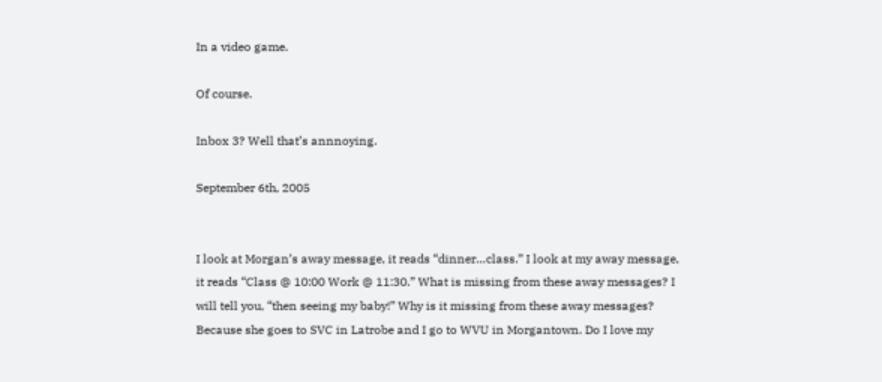In a video game.

Of course.

Inbox 3? Well that’s annnoying.

September 6th, 2005


I look at Morgan’s away message, it reads “dinner…class.” I look at my away message, it reads “Class @ 10:00 Work @ 11:30.” What is missing from these away messages? I will tell you, “then seeing my baby!” Why is it missing from these away messages? Because she goes to SVC in Latrobe and I go to WVU in Morgantown. Do I love my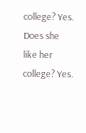college? Yes. Does she like her college? Yes.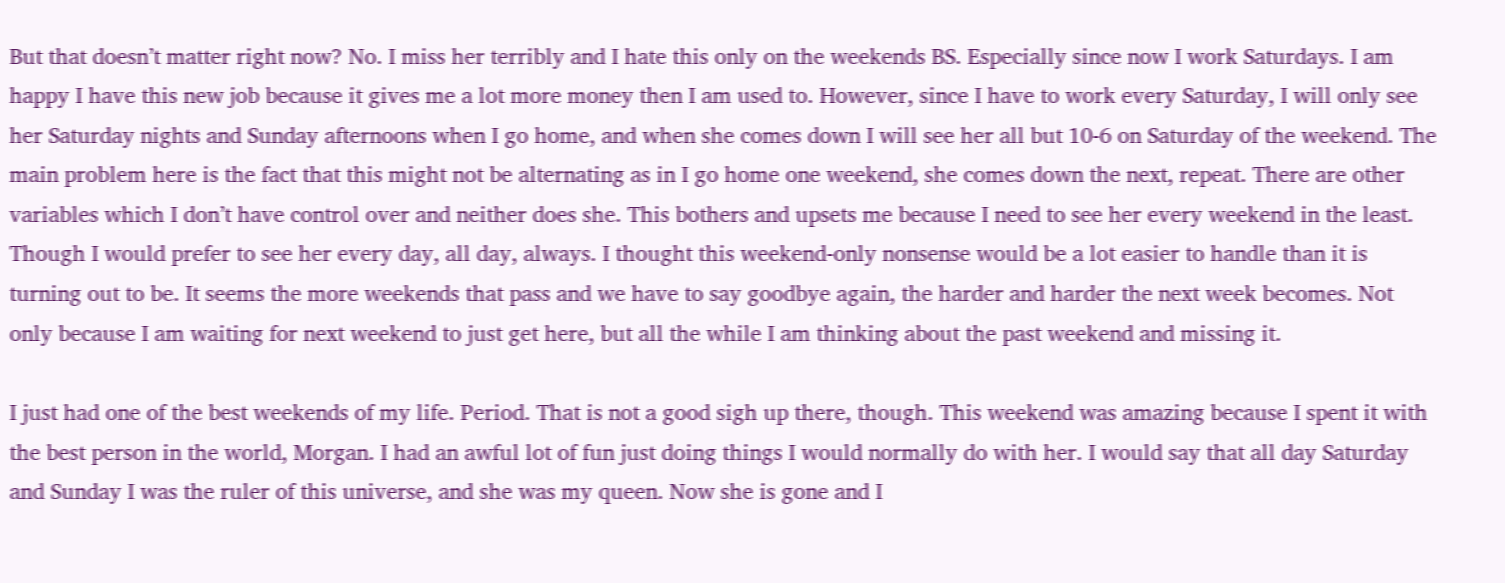But that doesn’t matter right now? No. I miss her terribly and I hate this only on the weekends BS. Especially since now I work Saturdays. I am happy I have this new job because it gives me a lot more money then I am used to. However, since I have to work every Saturday, I will only see her Saturday nights and Sunday afternoons when I go home, and when she comes down I will see her all but 10-6 on Saturday of the weekend. The main problem here is the fact that this might not be alternating as in I go home one weekend, she comes down the next, repeat. There are other variables which I don’t have control over and neither does she. This bothers and upsets me because I need to see her every weekend in the least. Though I would prefer to see her every day, all day, always. I thought this weekend-only nonsense would be a lot easier to handle than it is turning out to be. It seems the more weekends that pass and we have to say goodbye again, the harder and harder the next week becomes. Not only because I am waiting for next weekend to just get here, but all the while I am thinking about the past weekend and missing it.

I just had one of the best weekends of my life. Period. That is not a good sigh up there, though. This weekend was amazing because I spent it with the best person in the world, Morgan. I had an awful lot of fun just doing things I would normally do with her. I would say that all day Saturday and Sunday I was the ruler of this universe, and she was my queen. Now she is gone and I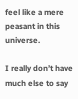feel like a mere peasant in this universe.

I really don’t have much else to say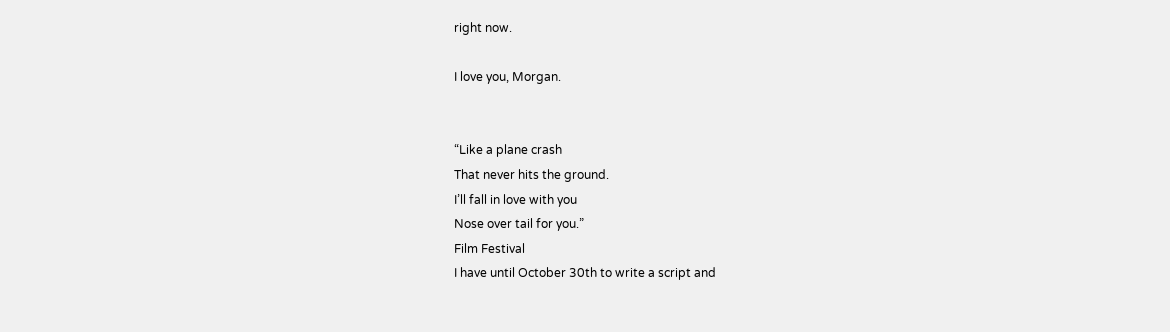right now.

I love you, Morgan.


“Like a plane crash
That never hits the ground.
I’ll fall in love with you
Nose over tail for you.”
Film Festival
I have until October 30th to write a script and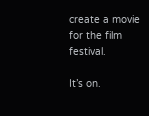create a movie for the film festival.

It’s on.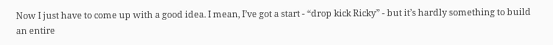Now I just have to come up with a good idea. I mean, I’ve got a start - “drop kick Ricky” - but it’s hardly something to build an entire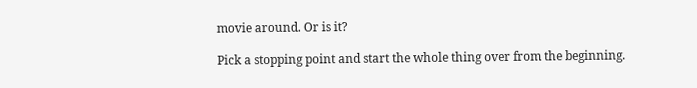movie around. Or is it?

Pick a stopping point and start the whole thing over from the beginning.